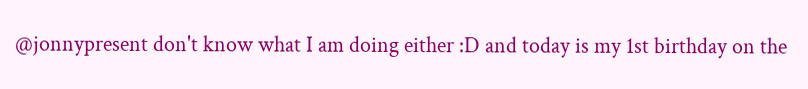@jonnypresent don't know what I am doing either :D and today is my 1st birthday on the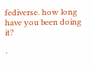fediverse. how long have you been doing it?

·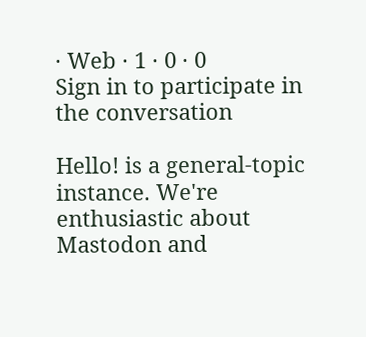· Web · 1 · 0 · 0
Sign in to participate in the conversation

Hello! is a general-topic instance. We're enthusiastic about Mastodon and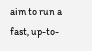aim to run a fast, up-to-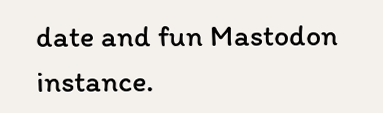date and fun Mastodon instance.